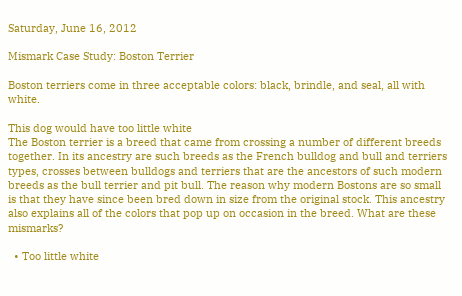Saturday, June 16, 2012

Mismark Case Study: Boston Terrier

Boston terriers come in three acceptable colors: black, brindle, and seal, all with white.

This dog would have too little white
The Boston terrier is a breed that came from crossing a number of different breeds together. In its ancestry are such breeds as the French bulldog and bull and terriers types, crosses between bulldogs and terriers that are the ancestors of such modern breeds as the bull terrier and pit bull. The reason why modern Bostons are so small is that they have since been bred down in size from the original stock. This ancestry also explains all of the colors that pop up on occasion in the breed. What are these mismarks?

  • Too little white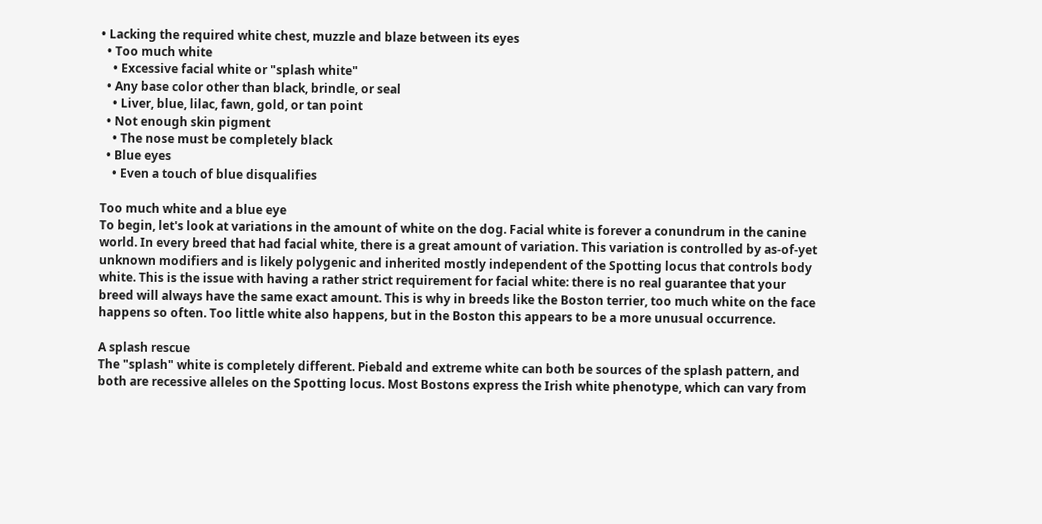• Lacking the required white chest, muzzle and blaze between its eyes
  • Too much white
    • Excessive facial white or "splash white"
  • Any base color other than black, brindle, or seal
    • Liver, blue, lilac, fawn, gold, or tan point
  • Not enough skin pigment
    • The nose must be completely black
  • Blue eyes
    • Even a touch of blue disqualifies

Too much white and a blue eye
To begin, let's look at variations in the amount of white on the dog. Facial white is forever a conundrum in the canine world. In every breed that had facial white, there is a great amount of variation. This variation is controlled by as-of-yet unknown modifiers and is likely polygenic and inherited mostly independent of the Spotting locus that controls body white. This is the issue with having a rather strict requirement for facial white: there is no real guarantee that your breed will always have the same exact amount. This is why in breeds like the Boston terrier, too much white on the face happens so often. Too little white also happens, but in the Boston this appears to be a more unusual occurrence.

A splash rescue
The "splash" white is completely different. Piebald and extreme white can both be sources of the splash pattern, and both are recessive alleles on the Spotting locus. Most Bostons express the Irish white phenotype, which can vary from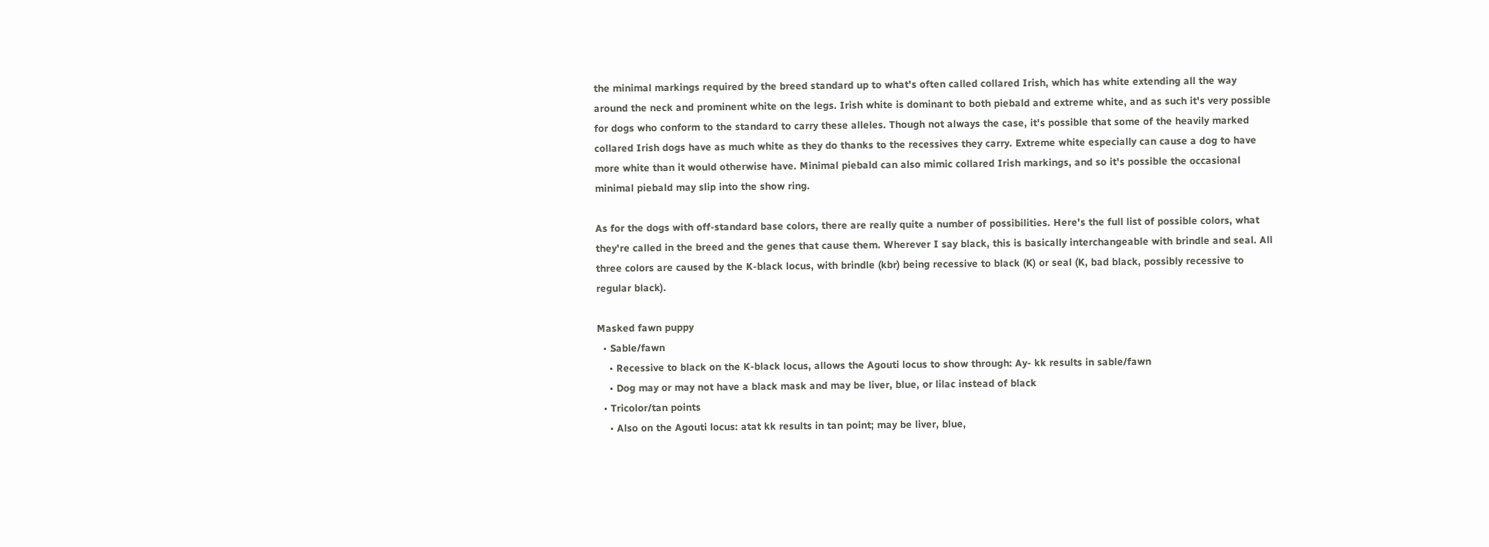the minimal markings required by the breed standard up to what's often called collared Irish, which has white extending all the way around the neck and prominent white on the legs. Irish white is dominant to both piebald and extreme white, and as such it's very possible for dogs who conform to the standard to carry these alleles. Though not always the case, it's possible that some of the heavily marked collared Irish dogs have as much white as they do thanks to the recessives they carry. Extreme white especially can cause a dog to have more white than it would otherwise have. Minimal piebald can also mimic collared Irish markings, and so it's possible the occasional minimal piebald may slip into the show ring.

As for the dogs with off-standard base colors, there are really quite a number of possibilities. Here's the full list of possible colors, what they're called in the breed and the genes that cause them. Wherever I say black, this is basically interchangeable with brindle and seal. All three colors are caused by the K-black locus, with brindle (kbr) being recessive to black (K) or seal (K, bad black, possibly recessive to regular black).

Masked fawn puppy
  • Sable/fawn
    • Recessive to black on the K-black locus, allows the Agouti locus to show through: Ay- kk results in sable/fawn
    • Dog may or may not have a black mask and may be liver, blue, or lilac instead of black
  • Tricolor/tan points
    • Also on the Agouti locus: atat kk results in tan point; may be liver, blue,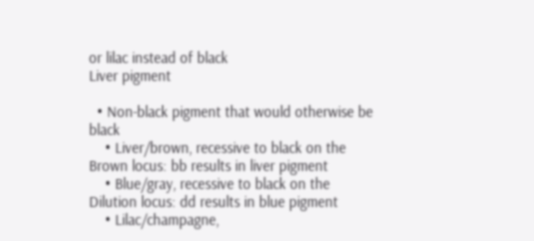or lilac instead of black
Liver pigment

  • Non-black pigment that would otherwise be black
    • Liver/brown, recessive to black on the Brown locus: bb results in liver pigment
    • Blue/gray, recessive to black on the Dilution locus: dd results in blue pigment
    • Lilac/champagne,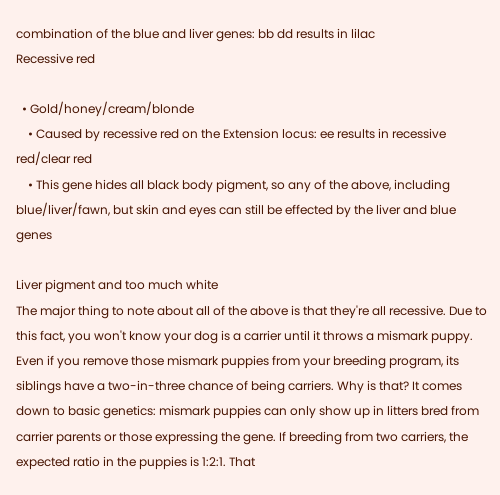combination of the blue and liver genes: bb dd results in lilac
Recessive red

  • Gold/honey/cream/blonde
    • Caused by recessive red on the Extension locus: ee results in recessive red/clear red
    • This gene hides all black body pigment, so any of the above, including blue/liver/fawn, but skin and eyes can still be effected by the liver and blue genes

Liver pigment and too much white
The major thing to note about all of the above is that they're all recessive. Due to this fact, you won't know your dog is a carrier until it throws a mismark puppy. Even if you remove those mismark puppies from your breeding program, its siblings have a two-in-three chance of being carriers. Why is that? It comes down to basic genetics: mismark puppies can only show up in litters bred from carrier parents or those expressing the gene. If breeding from two carriers, the expected ratio in the puppies is 1:2:1. That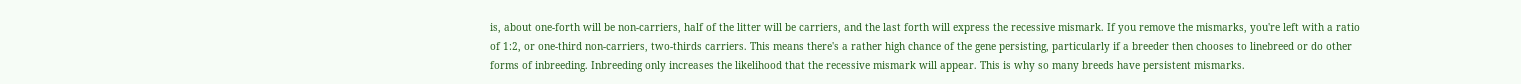is, about one-forth will be non-carriers, half of the litter will be carriers, and the last forth will express the recessive mismark. If you remove the mismarks, you're left with a ratio of 1:2, or one-third non-carriers, two-thirds carriers. This means there's a rather high chance of the gene persisting, particularly if a breeder then chooses to linebreed or do other forms of inbreeding. Inbreeding only increases the likelihood that the recessive mismark will appear. This is why so many breeds have persistent mismarks.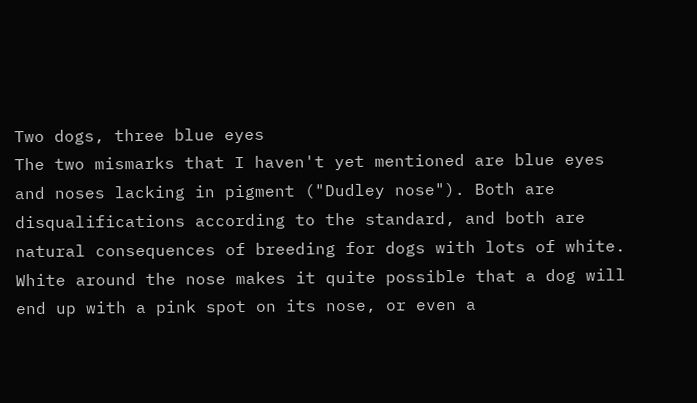Two dogs, three blue eyes
The two mismarks that I haven't yet mentioned are blue eyes and noses lacking in pigment ("Dudley nose"). Both are disqualifications according to the standard, and both are natural consequences of breeding for dogs with lots of white. White around the nose makes it quite possible that a dog will end up with a pink spot on its nose, or even a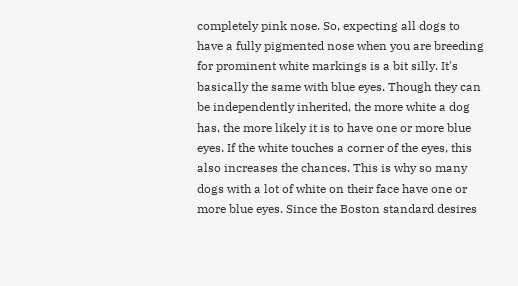completely pink nose. So, expecting all dogs to have a fully pigmented nose when you are breeding for prominent white markings is a bit silly. It's basically the same with blue eyes. Though they can be independently inherited, the more white a dog has, the more likely it is to have one or more blue eyes. If the white touches a corner of the eyes, this also increases the chances. This is why so many dogs with a lot of white on their face have one or more blue eyes. Since the Boston standard desires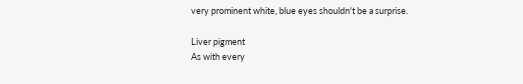very prominent white, blue eyes shouldn't be a surprise.

Liver pigment
As with every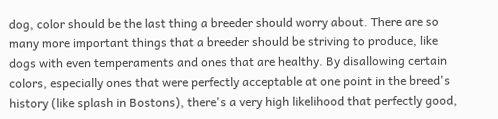dog, color should be the last thing a breeder should worry about. There are so many more important things that a breeder should be striving to produce, like dogs with even temperaments and ones that are healthy. By disallowing certain colors, especially ones that were perfectly acceptable at one point in the breed's history (like splash in Bostons), there's a very high likelihood that perfectly good,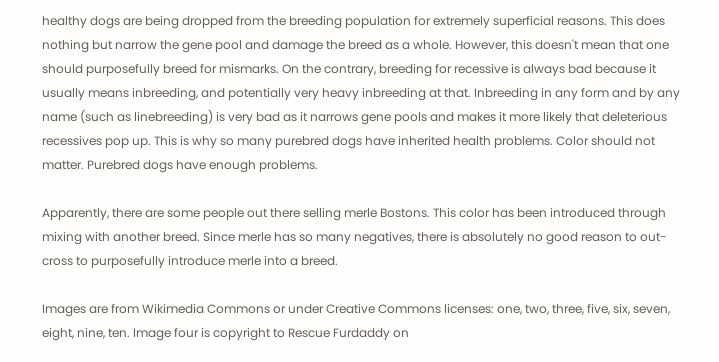healthy dogs are being dropped from the breeding population for extremely superficial reasons. This does nothing but narrow the gene pool and damage the breed as a whole. However, this doesn't mean that one should purposefully breed for mismarks. On the contrary, breeding for recessive is always bad because it usually means inbreeding, and potentially very heavy inbreeding at that. Inbreeding in any form and by any name (such as linebreeding) is very bad as it narrows gene pools and makes it more likely that deleterious recessives pop up. This is why so many purebred dogs have inherited health problems. Color should not matter. Purebred dogs have enough problems.

Apparently, there are some people out there selling merle Bostons. This color has been introduced through mixing with another breed. Since merle has so many negatives, there is absolutely no good reason to out-cross to purposefully introduce merle into a breed.

Images are from Wikimedia Commons or under Creative Commons licenses: one, two, three, five, six, seven, eight, nine, ten. Image four is copyright to Rescue Furdaddy on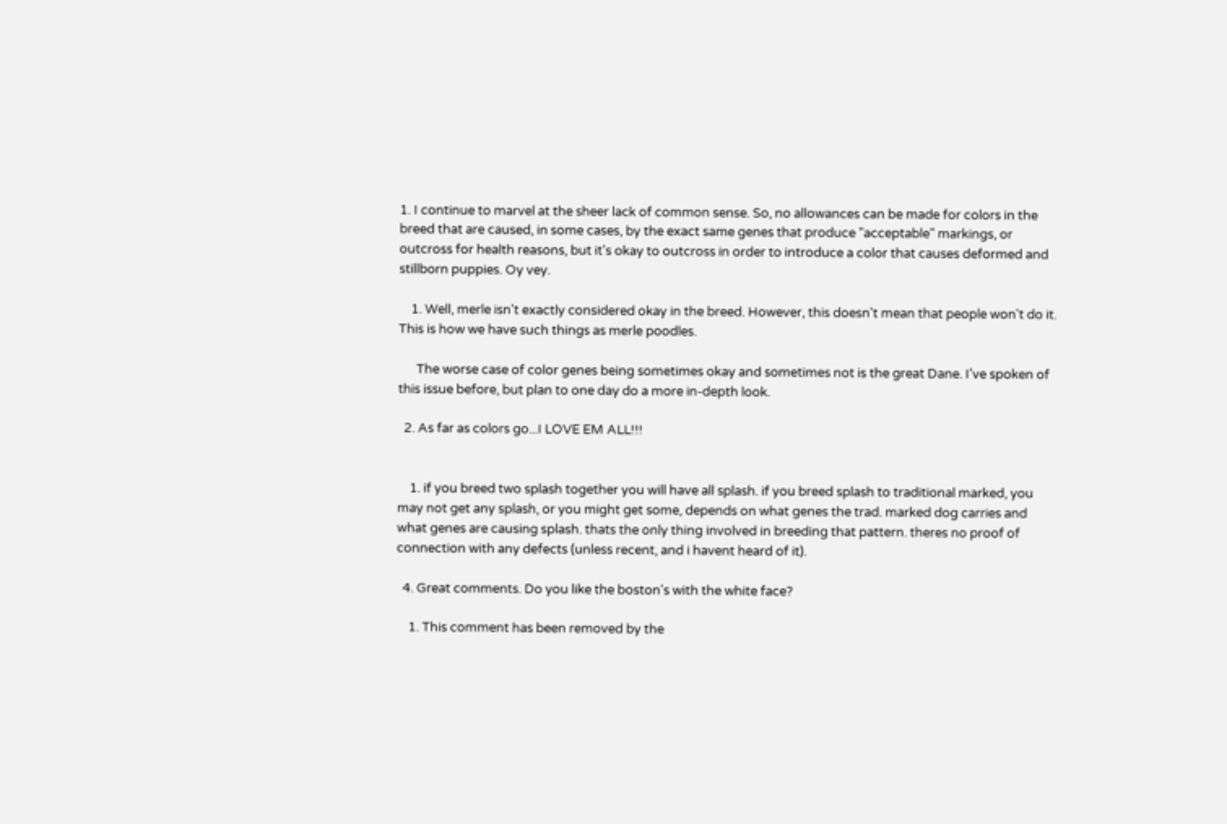1. I continue to marvel at the sheer lack of common sense. So, no allowances can be made for colors in the breed that are caused, in some cases, by the exact same genes that produce "acceptable" markings, or outcross for health reasons, but it's okay to outcross in order to introduce a color that causes deformed and stillborn puppies. Oy vey.

    1. Well, merle isn't exactly considered okay in the breed. However, this doesn't mean that people won't do it. This is how we have such things as merle poodles.

      The worse case of color genes being sometimes okay and sometimes not is the great Dane. I've spoken of this issue before, but plan to one day do a more in-depth look.

  2. As far as colors go...I LOVE EM ALL!!!


    1. if you breed two splash together you will have all splash. if you breed splash to traditional marked, you may not get any splash, or you might get some, depends on what genes the trad. marked dog carries and what genes are causing splash. thats the only thing involved in breeding that pattern. theres no proof of connection with any defects (unless recent, and i havent heard of it).

  4. Great comments. Do you like the boston's with the white face?

    1. This comment has been removed by the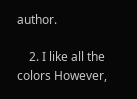author.

    2. I like all the colors However,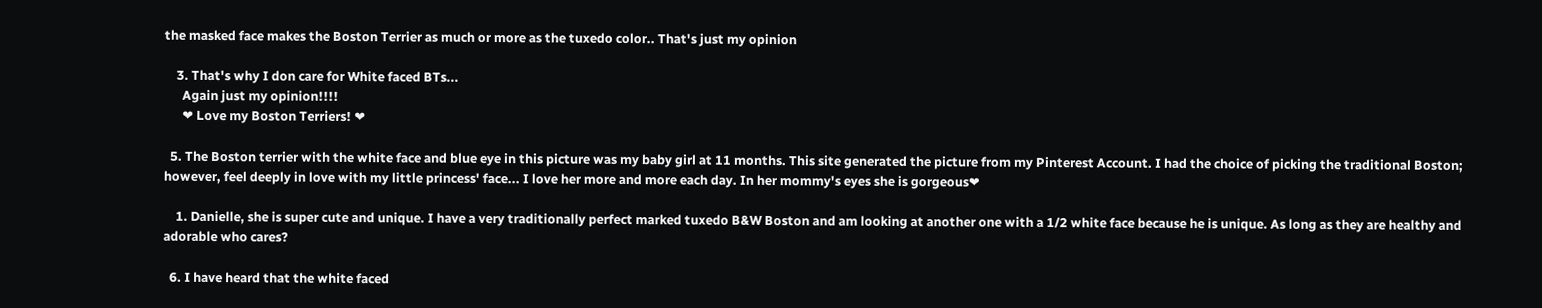the masked face makes the Boston Terrier as much or more as the tuxedo color.. That's just my opinion

    3. That's why I don care for White faced BTs...
      Again just my opinion!!!!
      ❤ Love my Boston Terriers! ❤

  5. The Boston terrier with the white face and blue eye in this picture was my baby girl at 11 months. This site generated the picture from my Pinterest Account. I had the choice of picking the traditional Boston; however, feel deeply in love with my little princess' face... I love her more and more each day. In her mommy's eyes she is gorgeous❤

    1. Danielle, she is super cute and unique. I have a very traditionally perfect marked tuxedo B&W Boston and am looking at another one with a 1/2 white face because he is unique. As long as they are healthy and adorable who cares?

  6. I have heard that the white faced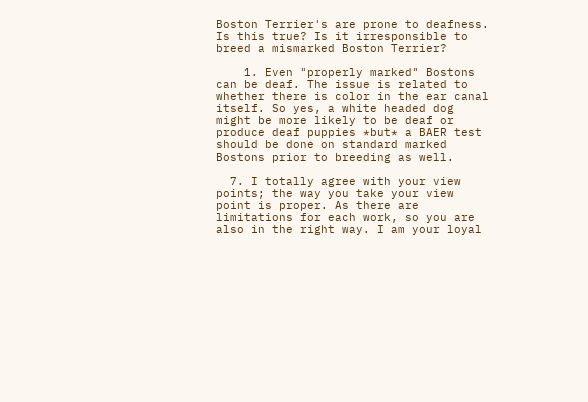Boston Terrier's are prone to deafness. Is this true? Is it irresponsible to breed a mismarked Boston Terrier?

    1. Even "properly marked" Bostons can be deaf. The issue is related to whether there is color in the ear canal itself. So yes, a white headed dog might be more likely to be deaf or produce deaf puppies *but* a BAER test should be done on standard marked Bostons prior to breeding as well.

  7. I totally agree with your view points; the way you take your view point is proper. As there are limitations for each work, so you are also in the right way. I am your loyal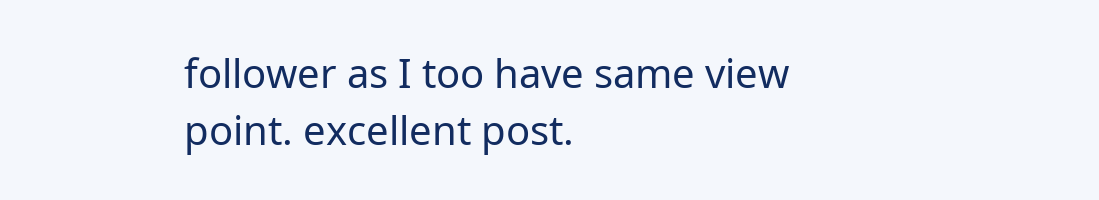follower as I too have same view point. excellent post.